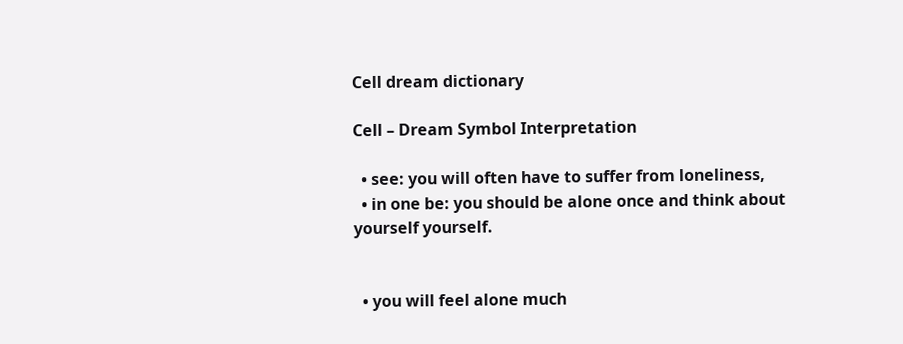Cell dream dictionary

Cell – Dream Symbol Interpretation

  • see: you will often have to suffer from loneliness,
  • in one be: you should be alone once and think about yourself yourself.


  • you will feel alone much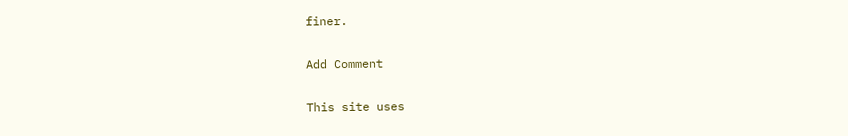finer.

Add Comment

This site uses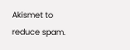Akismet to reduce spam.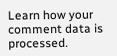Learn how your comment data is processed.